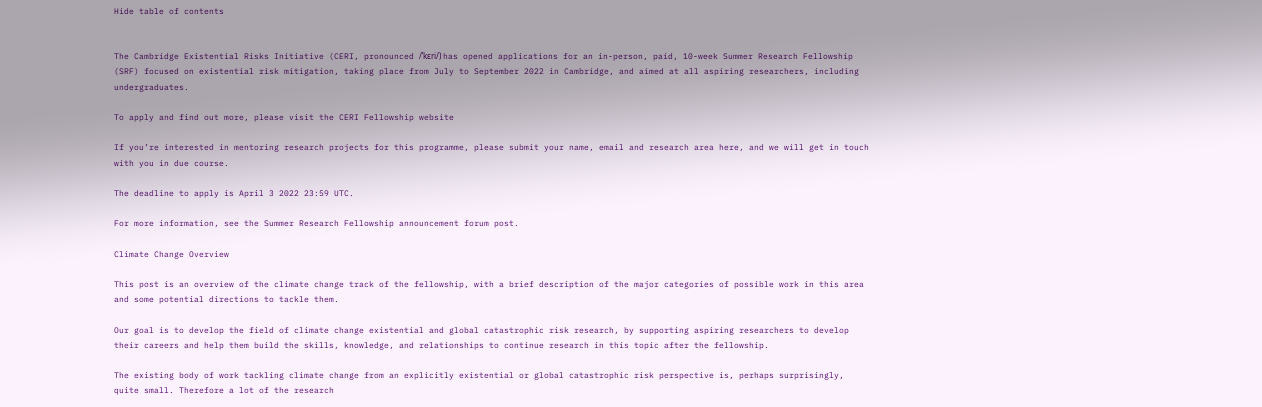Hide table of contents


The Cambridge Existential Risks Initiative (CERI, pronounced /ˈkɛri/) has opened applications for an in-person, paid, 10-week Summer Research Fellowship (SRF) focused on existential risk mitigation, taking place from July to September 2022 in Cambridge, and aimed at all aspiring researchers, including undergraduates.

To apply and find out more, please visit the CERI Fellowship website

If you’re interested in mentoring research projects for this programme, please submit your name, email and research area here, and we will get in touch with you in due course.

The deadline to apply is April 3 2022 23:59 UTC.

For more information, see the Summer Research Fellowship announcement forum post.

Climate Change Overview

This post is an overview of the climate change track of the fellowship, with a brief description of the major categories of possible work in this area and some potential directions to tackle them.

Our goal is to develop the field of climate change existential and global catastrophic risk research, by supporting aspiring researchers to develop their careers and help them build the skills, knowledge, and relationships to continue research in this topic after the fellowship.

The existing body of work tackling climate change from an explicitly existential or global catastrophic risk perspective is, perhaps surprisingly, quite small. Therefore a lot of the research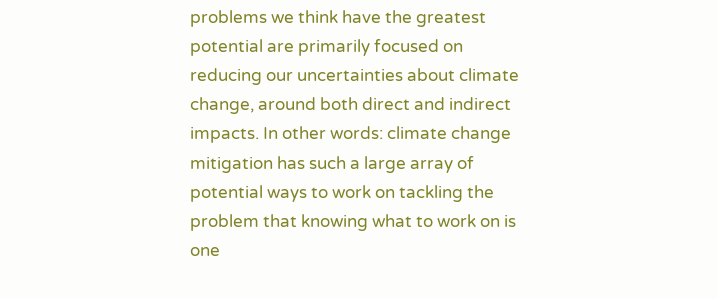problems we think have the greatest potential are primarily focused on reducing our uncertainties about climate change, around both direct and indirect impacts. In other words: climate change mitigation has such a large array of potential ways to work on tackling the problem that knowing what to work on is one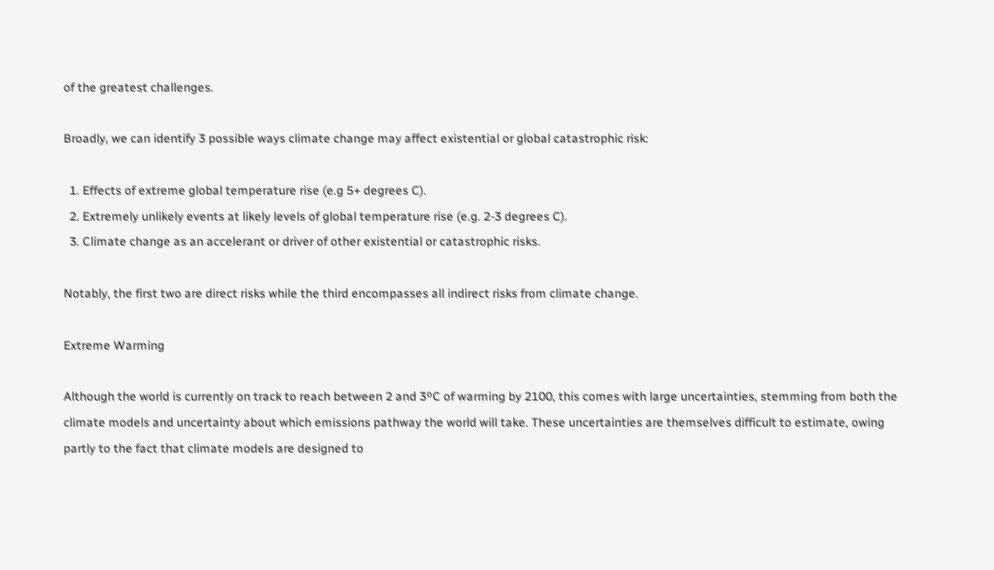of the greatest challenges.

Broadly, we can identify 3 possible ways climate change may affect existential or global catastrophic risk:

  1. Effects of extreme global temperature rise (e.g 5+ degrees C).
  2. Extremely unlikely events at likely levels of global temperature rise (e.g. 2-3 degrees C).
  3. Climate change as an accelerant or driver of other existential or catastrophic risks.

Notably, the first two are direct risks while the third encompasses all indirect risks from climate change.

Extreme Warming

Although the world is currently on track to reach between 2 and 3ºC of warming by 2100, this comes with large uncertainties, stemming from both the climate models and uncertainty about which emissions pathway the world will take. These uncertainties are themselves difficult to estimate, owing partly to the fact that climate models are designed to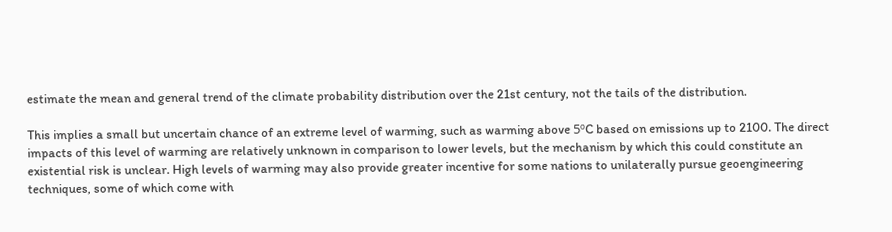estimate the mean and general trend of the climate probability distribution over the 21st century, not the tails of the distribution.

This implies a small but uncertain chance of an extreme level of warming, such as warming above 5ºC based on emissions up to 2100. The direct impacts of this level of warming are relatively unknown in comparison to lower levels, but the mechanism by which this could constitute an existential risk is unclear. High levels of warming may also provide greater incentive for some nations to unilaterally pursue geoengineering techniques, some of which come with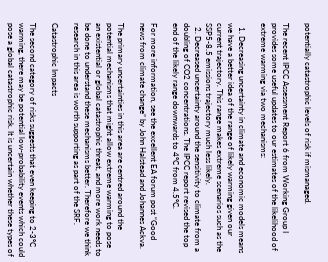potentially catastrophic levels of risk if mismanaged.

The recent IPCC Assessment Report 6 from Working Group I provides some useful updates to our estimates of the likelihood of extreme warming via two mechanisms:

  1. Decreasing uncertainty in climate and economic models means we have a better idea of the range of likely warming given our current trajectory. This range makes extreme scenarios such as the SSP5-8.5 emissions trajectory much less likely.
  2. Decreased uncertainty around the sensitivity to climate from a doubling of CO2 concentrations. The IPCC report revised the top end of the likely range downwards to 4ºC from 4.5ºC.

For more information, see the excellent EA forum post “Good news from climate change” by John Halstead and Johannes Ackva.

The primary uncertainties in this area are centred around the potential mechanisms that might allow extreme warming to pose an existential or global catastrophic threat, and more work needs to be done to understand these mechanisms better. Therefore we think research in this area is worth supporting as part of the SRF.

Catastrophic Impacts

The second category of risks suggests that even keeping to 2-3ºC warming, there may be potential low-probability events which could pose a global catastrophic risk. It is uncertain whether these types of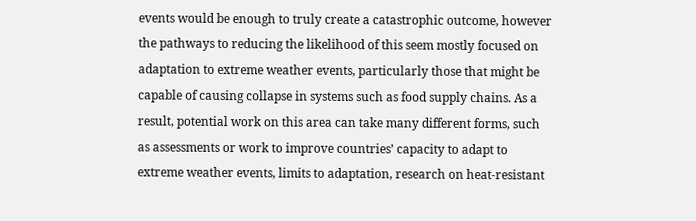events would be enough to truly create a catastrophic outcome, however the pathways to reducing the likelihood of this seem mostly focused on adaptation to extreme weather events, particularly those that might be capable of causing collapse in systems such as food supply chains. As a result, potential work on this area can take many different forms, such as assessments or work to improve countries’ capacity to adapt to extreme weather events, limits to adaptation, research on heat-resistant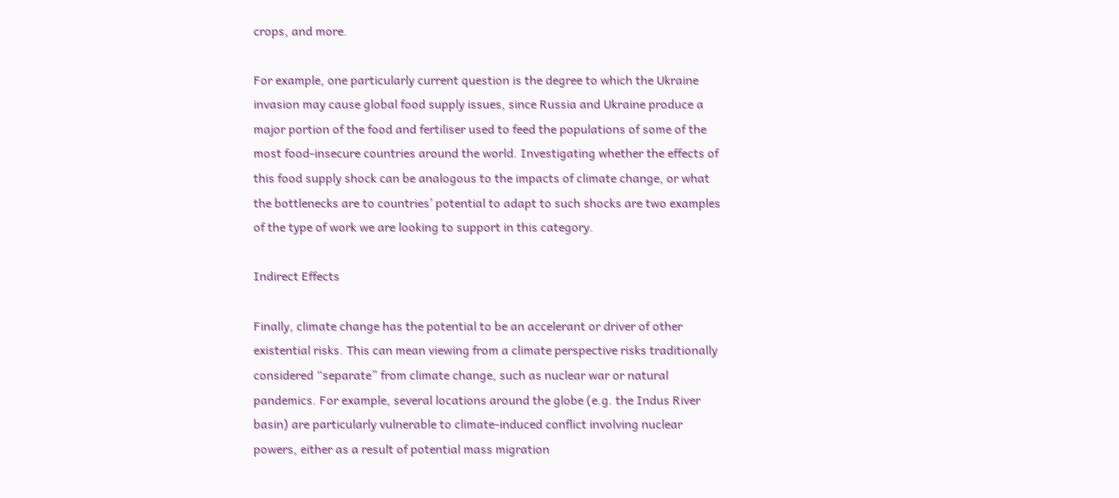crops, and more.

For example, one particularly current question is the degree to which the Ukraine invasion may cause global food supply issues, since Russia and Ukraine produce a major portion of the food and fertiliser used to feed the populations of some of the most food-insecure countries around the world. Investigating whether the effects of this food supply shock can be analogous to the impacts of climate change, or what the bottlenecks are to countries’ potential to adapt to such shocks are two examples of the type of work we are looking to support in this category.

Indirect Effects

Finally, climate change has the potential to be an accelerant or driver of other existential risks. This can mean viewing from a climate perspective risks traditionally considered “separate” from climate change, such as nuclear war or natural pandemics. For example, several locations around the globe (e.g. the Indus River basin) are particularly vulnerable to climate-induced conflict involving nuclear powers, either as a result of potential mass migration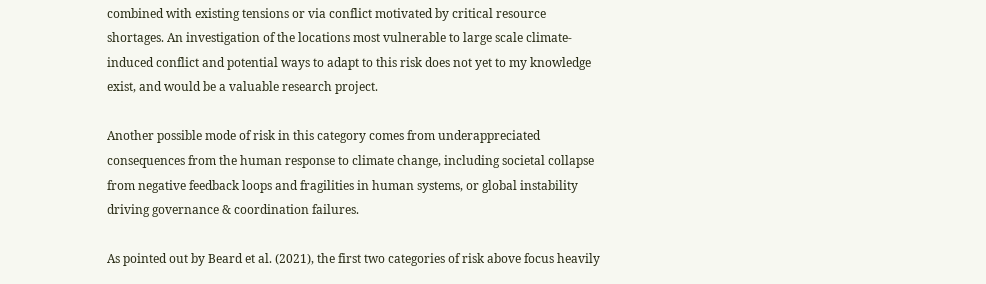combined with existing tensions or via conflict motivated by critical resource shortages. An investigation of the locations most vulnerable to large scale climate-induced conflict and potential ways to adapt to this risk does not yet to my knowledge exist, and would be a valuable research project.

Another possible mode of risk in this category comes from underappreciated consequences from the human response to climate change, including societal collapse from negative feedback loops and fragilities in human systems, or global instability driving governance & coordination failures.

As pointed out by Beard et al. (2021), the first two categories of risk above focus heavily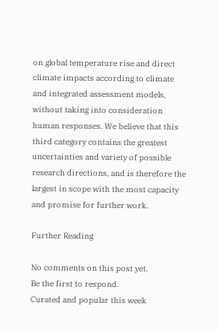on global temperature rise and direct climate impacts according to climate and integrated assessment models, without taking into consideration human responses. We believe that this third category contains the greatest uncertainties and variety of possible research directions, and is therefore the largest in scope with the most capacity and promise for further work.

Further Reading

No comments on this post yet.
Be the first to respond.
Curated and popular this week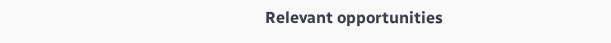Relevant opportunities